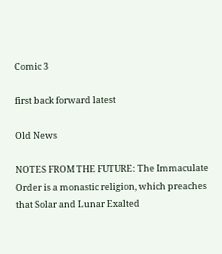Comic 3

first back forward latest

Old News

NOTES FROM THE FUTURE: The Immaculate Order is a monastic religion, which preaches that Solar and Lunar Exalted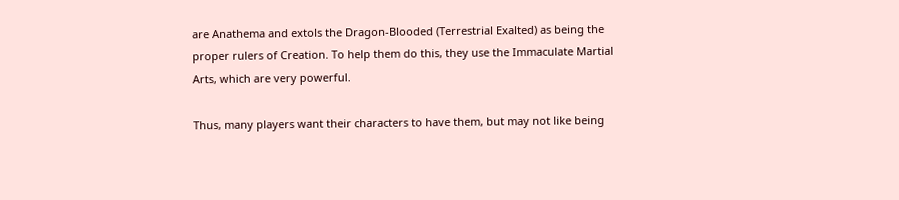are Anathema and extols the Dragon-Blooded (Terrestrial Exalted) as being the proper rulers of Creation. To help them do this, they use the Immaculate Martial Arts, which are very powerful.

Thus, many players want their characters to have them, but may not like being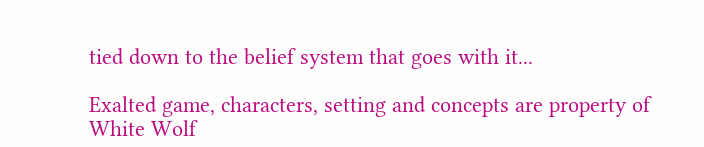tied down to the belief system that goes with it...

Exalted game, characters, setting and concepts are property of White Wolf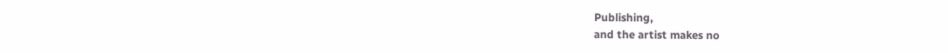Publishing,
and the artist makes no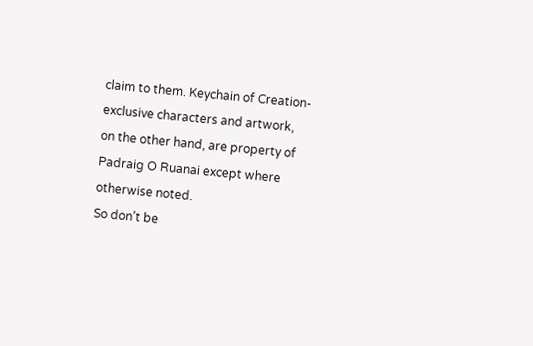claim to them. Keychain of Creation-exclusive characters and artwork,
on the other hand, are property of Padraig O Ruanai except where otherwise noted.
So don’t be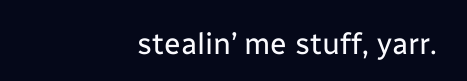stealin’ me stuff, yarr.